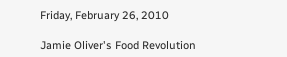Friday, February 26, 2010

Jamie Oliver's Food Revolution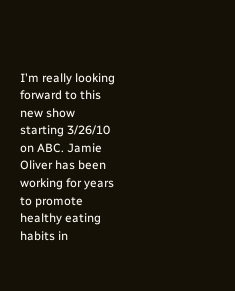I'm really looking forward to this new show starting 3/26/10 on ABC. Jamie Oliver has been working for years to promote healthy eating habits in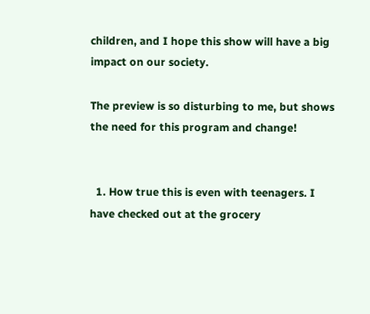children, and I hope this show will have a big impact on our society.

The preview is so disturbing to me, but shows the need for this program and change!


  1. How true this is even with teenagers. I have checked out at the grocery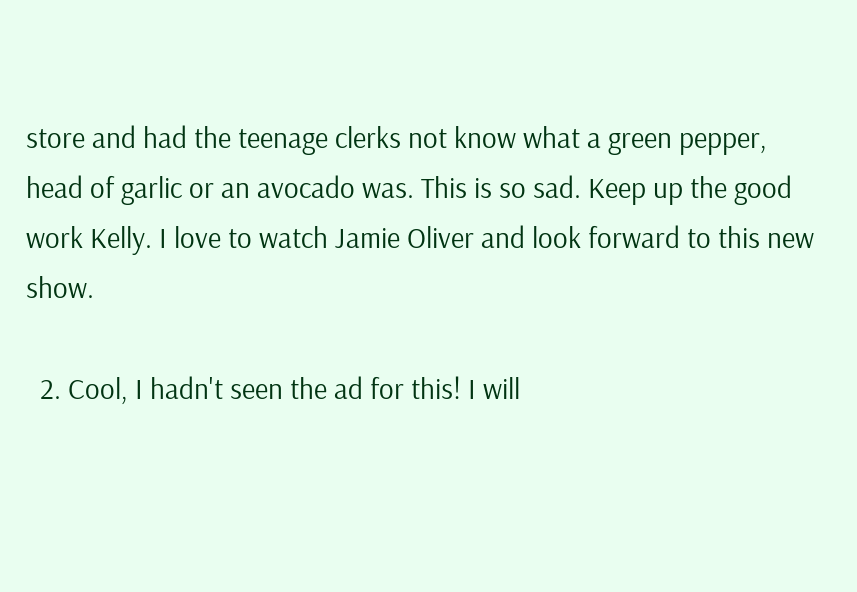store and had the teenage clerks not know what a green pepper, head of garlic or an avocado was. This is so sad. Keep up the good work Kelly. I love to watch Jamie Oliver and look forward to this new show.

  2. Cool, I hadn't seen the ad for this! I will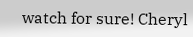watch for sure! Cheryl